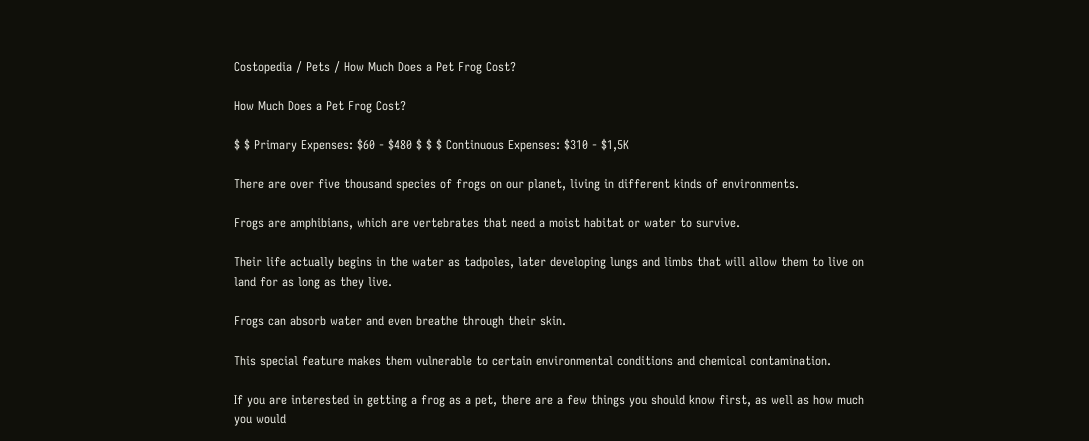Costopedia / Pets / How Much Does a Pet Frog Cost?

How Much Does a Pet Frog Cost?

$ $ Primary Expenses: $60 - $480 $ $ $ Continuous Expenses: $310 - $1,5K

There are over five thousand species of frogs on our planet, living in different kinds of environments.

Frogs are amphibians, which are vertebrates that need a moist habitat or water to survive.

Their life actually begins in the water as tadpoles, later developing lungs and limbs that will allow them to live on land for as long as they live.

Frogs can absorb water and even breathe through their skin.

This special feature makes them vulnerable to certain environmental conditions and chemical contamination.

If you are interested in getting a frog as a pet, there are a few things you should know first, as well as how much you would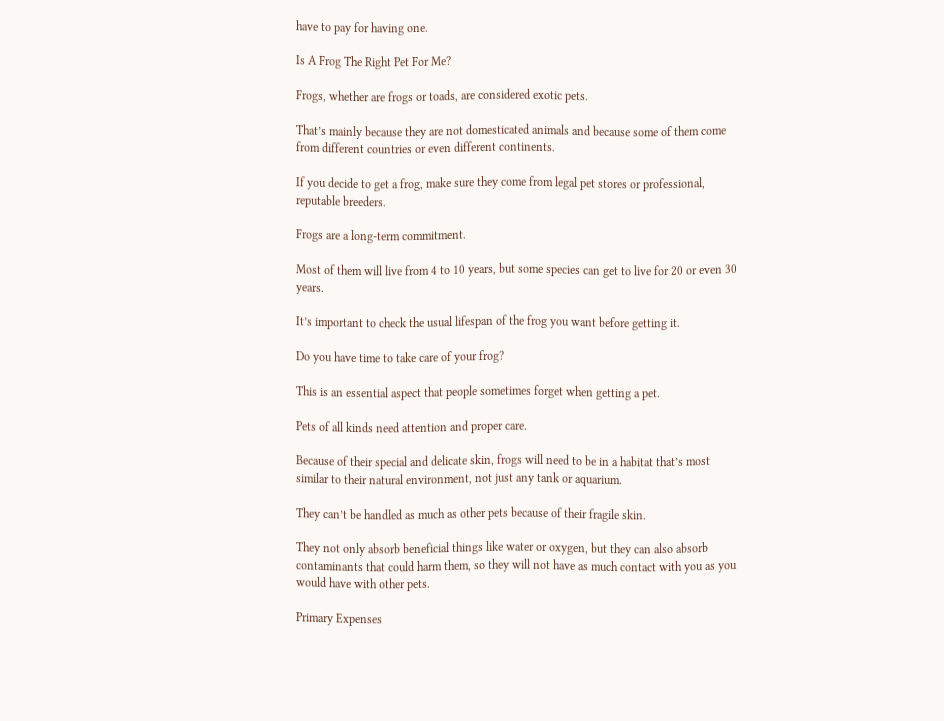have to pay for having one.

Is A Frog The Right Pet For Me?

Frogs, whether are frogs or toads, are considered exotic pets.

That’s mainly because they are not domesticated animals and because some of them come from different countries or even different continents.

If you decide to get a frog, make sure they come from legal pet stores or professional, reputable breeders.

Frogs are a long-term commitment.

Most of them will live from 4 to 10 years, but some species can get to live for 20 or even 30 years.

It’s important to check the usual lifespan of the frog you want before getting it.

Do you have time to take care of your frog?

This is an essential aspect that people sometimes forget when getting a pet.

Pets of all kinds need attention and proper care.

Because of their special and delicate skin, frogs will need to be in a habitat that’s most similar to their natural environment, not just any tank or aquarium.

They can’t be handled as much as other pets because of their fragile skin.

They not only absorb beneficial things like water or oxygen, but they can also absorb contaminants that could harm them, so they will not have as much contact with you as you would have with other pets.

Primary Expenses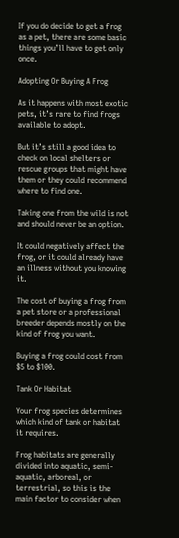If you do decide to get a frog as a pet, there are some basic things you’ll have to get only once.

Adopting Or Buying A Frog

As it happens with most exotic pets, it’s rare to find frogs available to adopt.

But it’s still a good idea to check on local shelters or rescue groups that might have them or they could recommend where to find one.

Taking one from the wild is not and should never be an option.

It could negatively affect the frog, or it could already have an illness without you knowing it.

The cost of buying a frog from a pet store or a professional breeder depends mostly on the kind of frog you want.

Buying a frog could cost from $5 to $100.

Tank Or Habitat

Your frog species determines which kind of tank or habitat it requires.

Frog habitats are generally divided into aquatic, semi-aquatic, arboreal, or terrestrial, so this is the main factor to consider when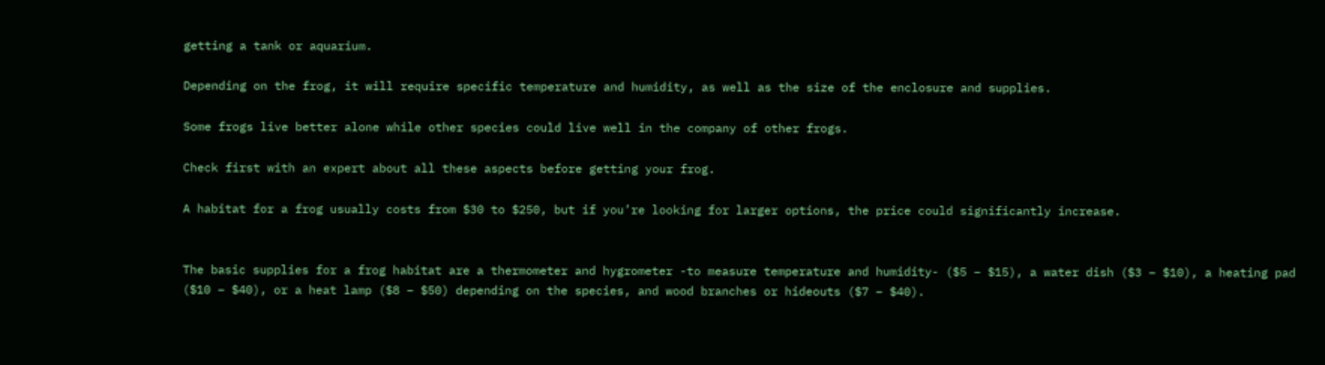getting a tank or aquarium.

Depending on the frog, it will require specific temperature and humidity, as well as the size of the enclosure and supplies.

Some frogs live better alone while other species could live well in the company of other frogs.

Check first with an expert about all these aspects before getting your frog.

A habitat for a frog usually costs from $30 to $250, but if you’re looking for larger options, the price could significantly increase.


The basic supplies for a frog habitat are a thermometer and hygrometer -to measure temperature and humidity- ($5 – $15), a water dish ($3 – $10), a heating pad ($10 – $40), or a heat lamp ($8 – $50) depending on the species, and wood branches or hideouts ($7 – $40).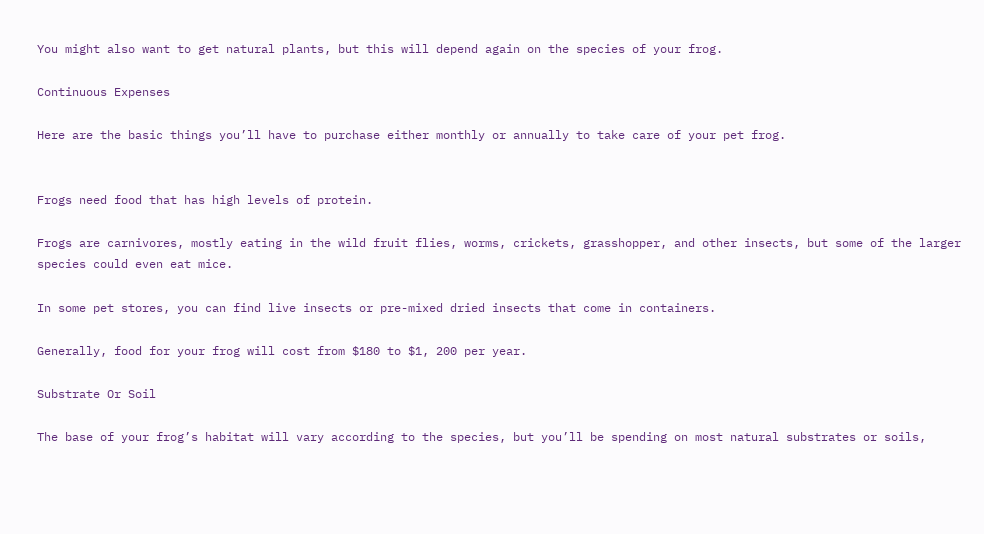You might also want to get natural plants, but this will depend again on the species of your frog.

Continuous Expenses

Here are the basic things you’ll have to purchase either monthly or annually to take care of your pet frog.


Frogs need food that has high levels of protein.

Frogs are carnivores, mostly eating in the wild fruit flies, worms, crickets, grasshopper, and other insects, but some of the larger species could even eat mice.

In some pet stores, you can find live insects or pre-mixed dried insects that come in containers.

Generally, food for your frog will cost from $180 to $1, 200 per year.

Substrate Or Soil

The base of your frog’s habitat will vary according to the species, but you’ll be spending on most natural substrates or soils,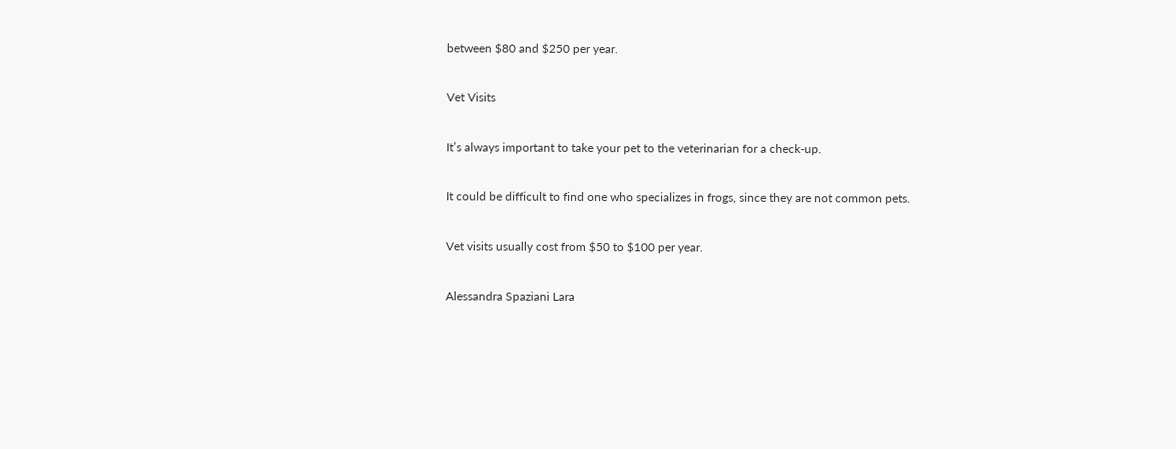between $80 and $250 per year.

Vet Visits

It’s always important to take your pet to the veterinarian for a check-up.

It could be difficult to find one who specializes in frogs, since they are not common pets.

Vet visits usually cost from $50 to $100 per year.

Alessandra Spaziani Lara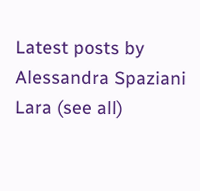Latest posts by Alessandra Spaziani Lara (see all)